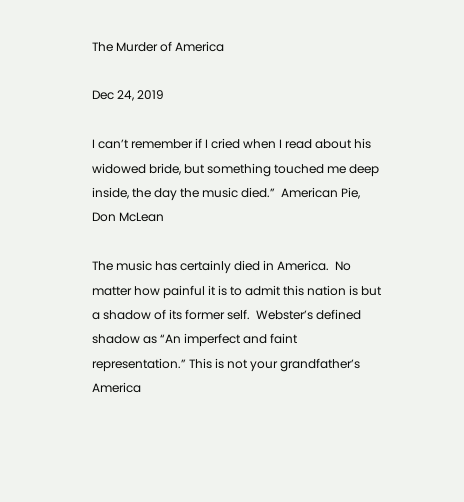The Murder of America

Dec 24, 2019

I can’t remember if I cried when I read about his widowed bride, but something touched me deep inside, the day the music died.”  American Pie, Don McLean

The music has certainly died in America.  No matter how painful it is to admit this nation is but a shadow of its former self.  Webster’s defined shadow as “An imperfect and faint representation.” This is not your grandfather’s America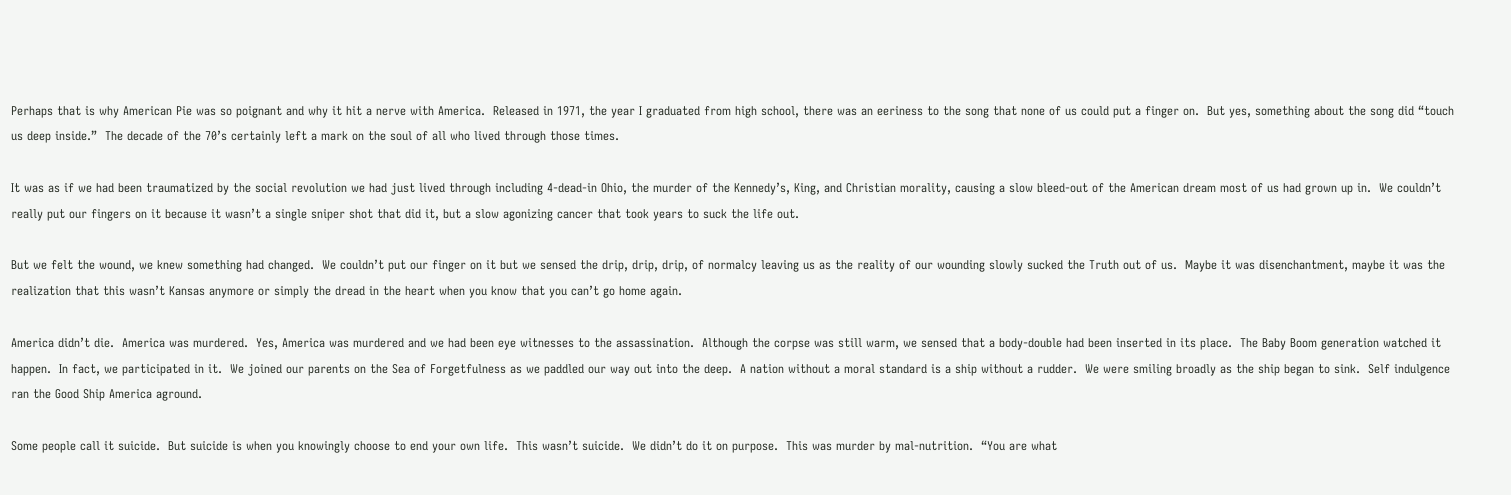Perhaps that is why American Pie was so poignant and why it hit a nerve with America.  Released in 1971, the year I graduated from high school, there was an eeriness to the song that none of us could put a finger on.  But yes, something about the song did “touch us deep inside.”  The decade of the 70’s certainly left a mark on the soul of all who lived through those times.

It was as if we had been traumatized by the social revolution we had just lived through including 4-dead-in Ohio, the murder of the Kennedy’s, King, and Christian morality, causing a slow bleed-out of the American dream most of us had grown up in.  We couldn’t really put our fingers on it because it wasn’t a single sniper shot that did it, but a slow agonizing cancer that took years to suck the life out.

But we felt the wound, we knew something had changed.  We couldn’t put our finger on it but we sensed the drip, drip, drip, of normalcy leaving us as the reality of our wounding slowly sucked the Truth out of us.  Maybe it was disenchantment, maybe it was the realization that this wasn’t Kansas anymore or simply the dread in the heart when you know that you can’t go home again.

America didn’t die.  America was murdered.  Yes, America was murdered and we had been eye witnesses to the assassination.  Although the corpse was still warm, we sensed that a body-double had been inserted in its place.  The Baby Boom generation watched it happen.  In fact, we participated in it.  We joined our parents on the Sea of Forgetfulness as we paddled our way out into the deep.  A nation without a moral standard is a ship without a rudder.  We were smiling broadly as the ship began to sink.  Self indulgence ran the Good Ship America aground.

Some people call it suicide.  But suicide is when you knowingly choose to end your own life.  This wasn’t suicide.  We didn’t do it on purpose.  This was murder by mal-nutrition.  “You are what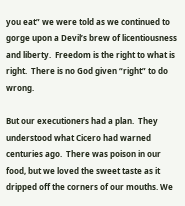you eat” we were told as we continued to gorge upon a Devil’s brew of licentiousness and liberty.  Freedom is the right to what is right.  There is no God given “right” to do wrong.

But our executioners had a plan.  They understood what Cicero had warned centuries ago.  There was poison in our food, but we loved the sweet taste as it dripped off the corners of our mouths. We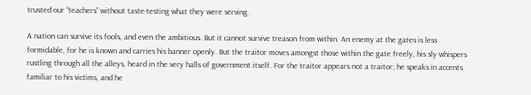trusted our “teachers” without taste-testing what they were serving.

A nation can survive its fools, and even the ambitious. But it cannot survive treason from within. An enemy at the gates is less formidable, for he is known and carries his banner openly. But the traitor moves amongst those within the gate freely, his sly whispers rustling through all the alleys, heard in the very halls of government itself. For the traitor appears not a traitor; he speaks in accents familiar to his victims, and he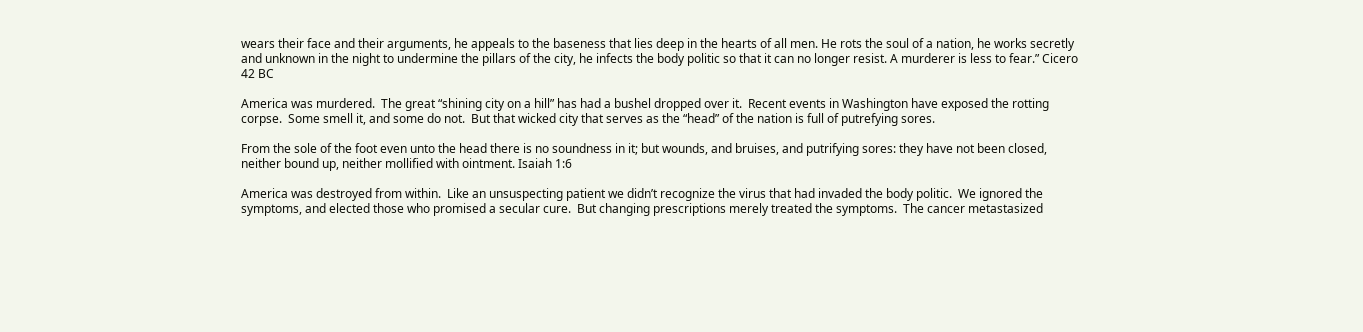wears their face and their arguments, he appeals to the baseness that lies deep in the hearts of all men. He rots the soul of a nation, he works secretly and unknown in the night to undermine the pillars of the city, he infects the body politic so that it can no longer resist. A murderer is less to fear.” Cicero 42 BC

America was murdered.  The great “shining city on a hill” has had a bushel dropped over it.  Recent events in Washington have exposed the rotting corpse.  Some smell it, and some do not.  But that wicked city that serves as the “head” of the nation is full of putrefying sores.

From the sole of the foot even unto the head there is no soundness in it; but wounds, and bruises, and putrifying sores: they have not been closed, neither bound up, neither mollified with ointment. Isaiah 1:6

America was destroyed from within.  Like an unsuspecting patient we didn’t recognize the virus that had invaded the body politic.  We ignored the symptoms, and elected those who promised a secular cure.  But changing prescriptions merely treated the symptoms.  The cancer metastasized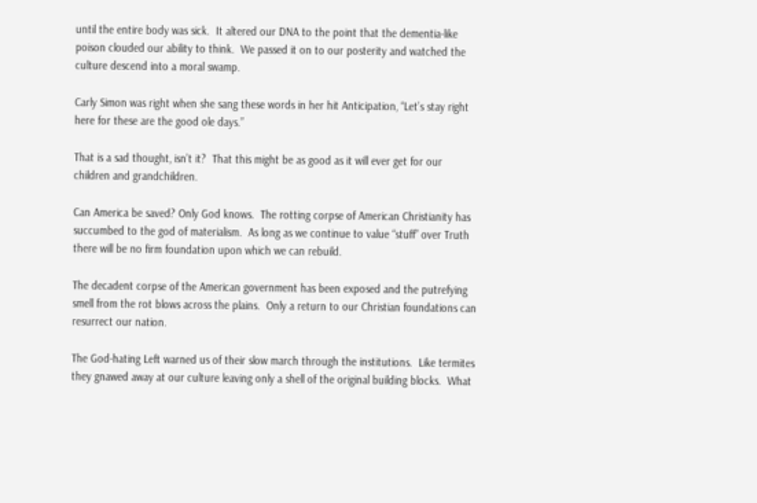until the entire body was sick.  It altered our DNA to the point that the dementia-like poison clouded our ability to think.  We passed it on to our posterity and watched the culture descend into a moral swamp.

Carly Simon was right when she sang these words in her hit Anticipation, “Let’s stay right here for these are the good ole days.”

That is a sad thought, isn’t it?  That this might be as good as it will ever get for our children and grandchildren.

Can America be saved? Only God knows.  The rotting corpse of American Christianity has succumbed to the god of materialism.  As long as we continue to value “stuff” over Truth there will be no firm foundation upon which we can rebuild.

The decadent corpse of the American government has been exposed and the putrefying smell from the rot blows across the plains.  Only a return to our Christian foundations can resurrect our nation.

The God-hating Left warned us of their slow march through the institutions.  Like termites they gnawed away at our culture leaving only a shell of the original building blocks.  What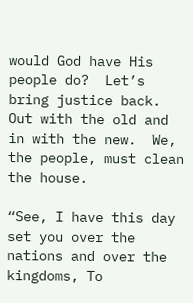would God have His people do?  Let’s bring justice back.  Out with the old and in with the new.  We, the people, must clean the house.

“See, I have this day set you over the nations and over the kingdoms, To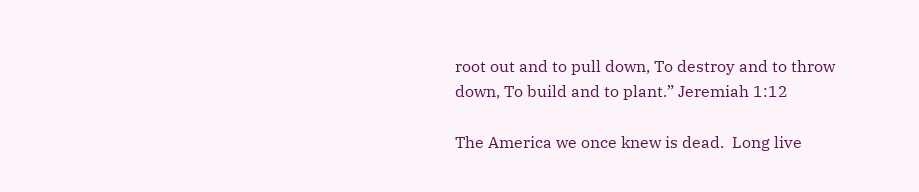root out and to pull down, To destroy and to throw down, To build and to plant.” Jeremiah 1:12

The America we once knew is dead.  Long live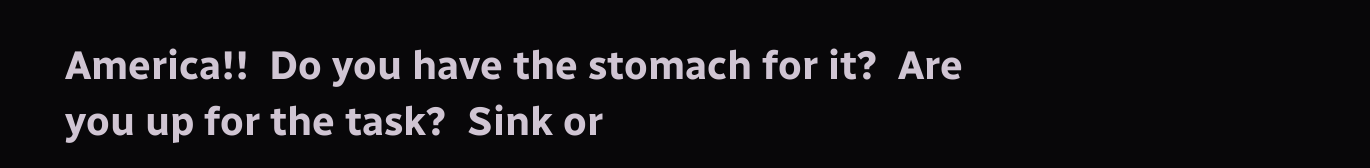America!!  Do you have the stomach for it?  Are you up for the task?  Sink or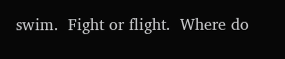swim.  Fight or flight.  Where do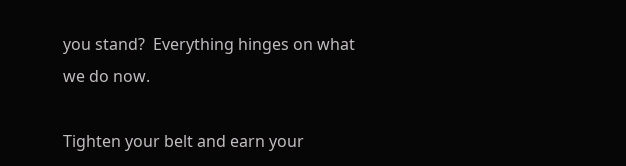you stand?  Everything hinges on what we do now.

Tighten your belt and earn your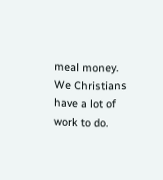meal money.  We Christians have a lot of work to do.